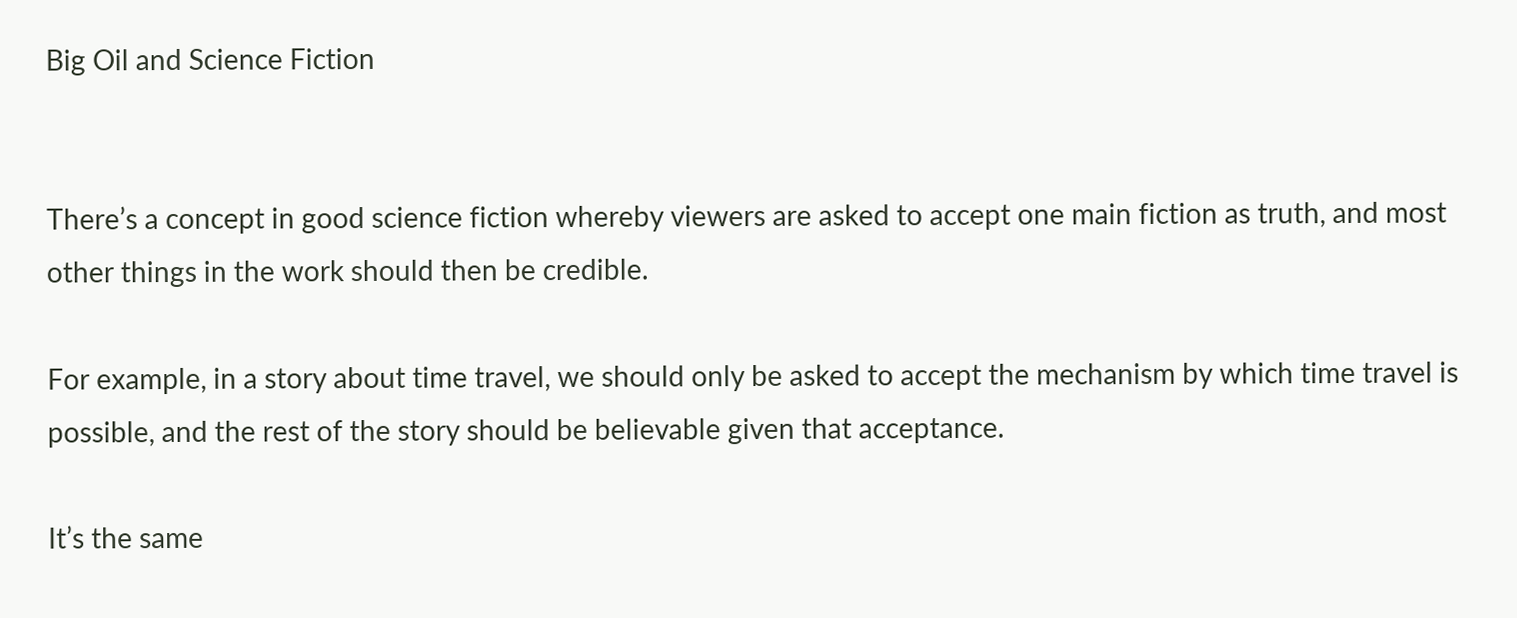Big Oil and Science Fiction


There’s a concept in good science fiction whereby viewers are asked to accept one main fiction as truth, and most other things in the work should then be credible.

For example, in a story about time travel, we should only be asked to accept the mechanism by which time travel is possible, and the rest of the story should be believable given that acceptance.

It’s the same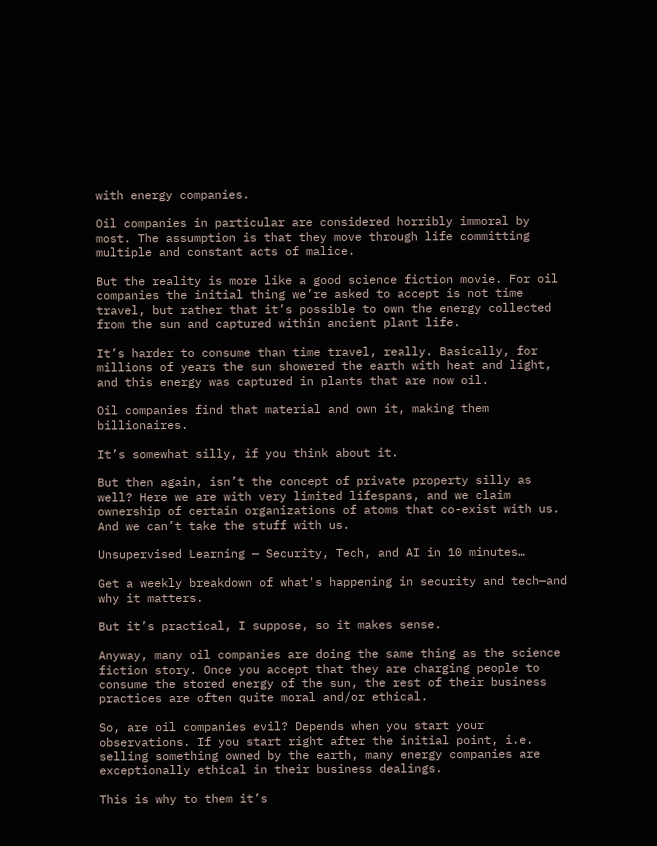with energy companies.

Oil companies in particular are considered horribly immoral by most. The assumption is that they move through life committing multiple and constant acts of malice.

But the reality is more like a good science fiction movie. For oil companies the initial thing we’re asked to accept is not time travel, but rather that it’s possible to own the energy collected from the sun and captured within ancient plant life.

It’s harder to consume than time travel, really. Basically, for millions of years the sun showered the earth with heat and light, and this energy was captured in plants that are now oil.

Oil companies find that material and own it, making them billionaires.

It’s somewhat silly, if you think about it.

But then again, isn’t the concept of private property silly as well? Here we are with very limited lifespans, and we claim ownership of certain organizations of atoms that co-exist with us. And we can’t take the stuff with us.

Unsupervised Learning — Security, Tech, and AI in 10 minutes…

Get a weekly breakdown of what's happening in security and tech—and why it matters.

But it’s practical, I suppose, so it makes sense.

Anyway, many oil companies are doing the same thing as the science fiction story. Once you accept that they are charging people to consume the stored energy of the sun, the rest of their business practices are often quite moral and/or ethical.

So, are oil companies evil? Depends when you start your observations. If you start right after the initial point, i.e. selling something owned by the earth, many energy companies are exceptionally ethical in their business dealings.

This is why to them it’s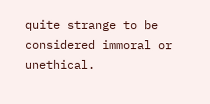quite strange to be considered immoral or unethical.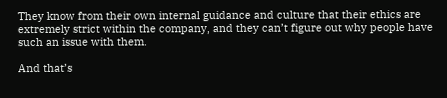They know from their own internal guidance and culture that their ethics are extremely strict within the company, and they can’t figure out why people have such an issue with them.

And that’s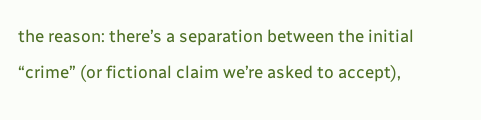the reason: there’s a separation between the initial “crime” (or fictional claim we’re asked to accept),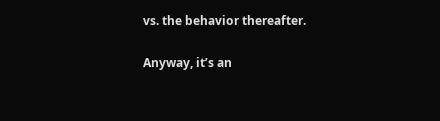vs. the behavior thereafter.

Anyway, it’s an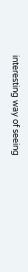interesting way of seeing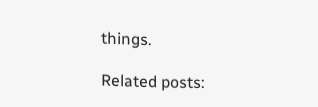things.

Related posts: